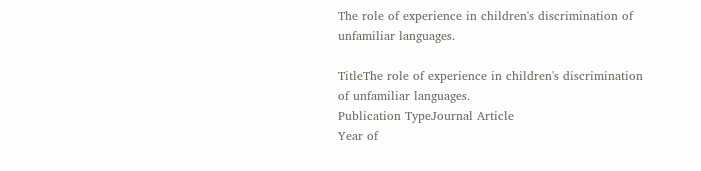The role of experience in children's discrimination of unfamiliar languages.

TitleThe role of experience in children's discrimination of unfamiliar languages.
Publication TypeJournal Article
Year of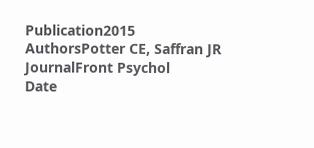Publication2015
AuthorsPotter CE, Saffran JR
JournalFront Psychol
Date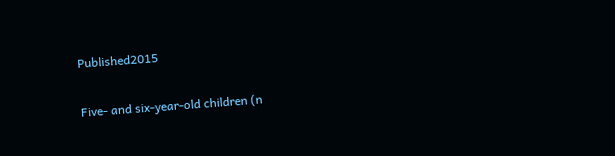Published2015

Five- and six-year-old children (n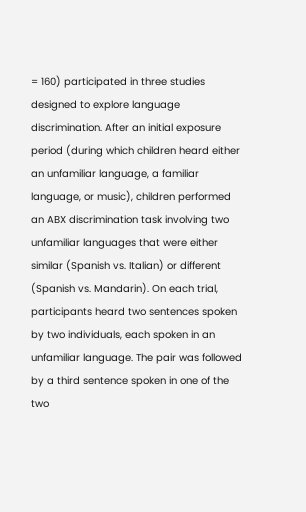= 160) participated in three studies designed to explore language discrimination. After an initial exposure period (during which children heard either an unfamiliar language, a familiar language, or music), children performed an ABX discrimination task involving two unfamiliar languages that were either similar (Spanish vs. Italian) or different (Spanish vs. Mandarin). On each trial, participants heard two sentences spoken by two individuals, each spoken in an unfamiliar language. The pair was followed by a third sentence spoken in one of the two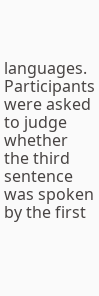languages. Participants were asked to judge whether the third sentence was spoken by the first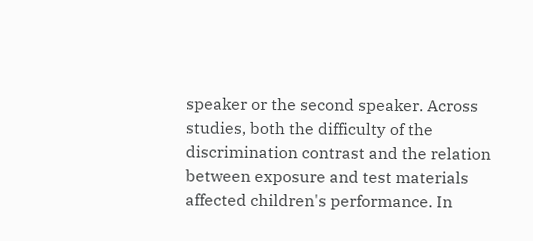speaker or the second speaker. Across studies, both the difficulty of the discrimination contrast and the relation between exposure and test materials affected children's performance. In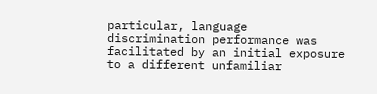particular, language discrimination performance was facilitated by an initial exposure to a different unfamiliar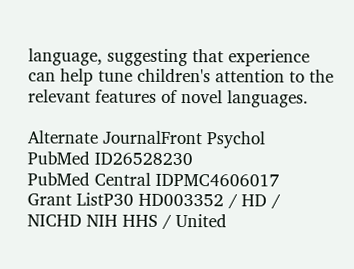language, suggesting that experience can help tune children's attention to the relevant features of novel languages.

Alternate JournalFront Psychol
PubMed ID26528230
PubMed Central IDPMC4606017
Grant ListP30 HD003352 / HD / NICHD NIH HHS / United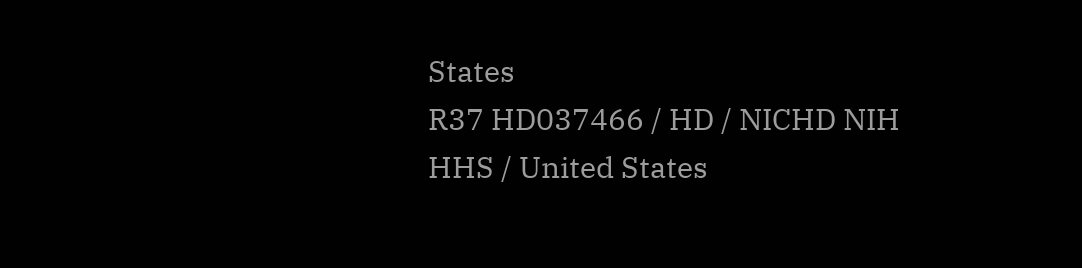States
R37 HD037466 / HD / NICHD NIH HHS / United States